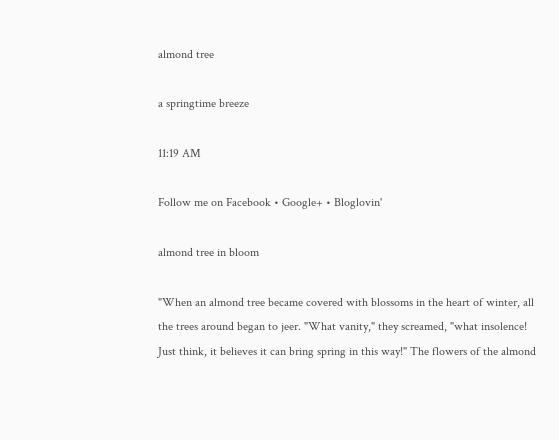almond tree

a springtime breeze

11:19 AM

Follow me on Facebook • Google+ • Bloglovin'

almond tree in bloom

"When an almond tree became covered with blossoms in the heart of winter, all the trees around began to jeer. "What vanity," they screamed, "what insolence! Just think, it believes it can bring spring in this way!" The flowers of the almond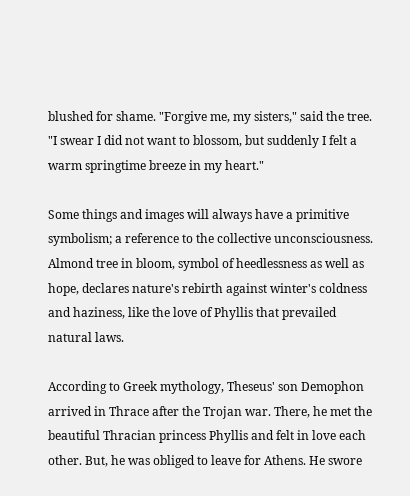blushed for shame. "Forgive me, my sisters," said the tree. "I swear I did not want to blossom, but suddenly I felt a warm springtime breeze in my heart."

Some things and images will always have a primitive symbolism; a reference to the collective unconsciousness. Almond tree in bloom, symbol of heedlessness as well as hope, declares nature's rebirth against winter's coldness and haziness, like the love of Phyllis that prevailed natural laws.

According to Greek mythology, Theseus' son Demophon arrived in Thrace after the Trojan war. There, he met the beautiful Thracian princess Phyllis and felt in love each other. But, he was obliged to leave for Athens. He swore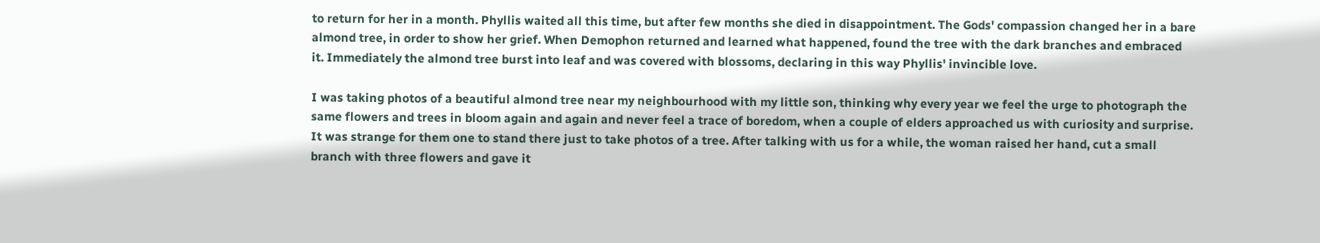to return for her in a month. Phyllis waited all this time, but after few months she died in disappointment. The Gods' compassion changed her in a bare almond tree, in order to show her grief. When Demophon returned and learned what happened, found the tree with the dark branches and embraced it. Immediately the almond tree burst into leaf and was covered with blossoms, declaring in this way Phyllis' invincible love.

I was taking photos of a beautiful almond tree near my neighbourhood with my little son, thinking why every year we feel the urge to photograph the same flowers and trees in bloom again and again and never feel a trace of boredom, when a couple of elders approached us with curiosity and surprise. It was strange for them one to stand there just to take photos of a tree. After talking with us for a while, the woman raised her hand, cut a small branch with three flowers and gave it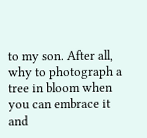to my son. After all, why to photograph a tree in bloom when you can embrace it and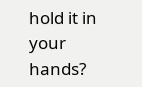hold it in your hands?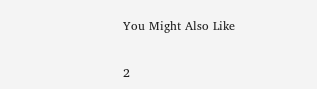You Might Also Like

2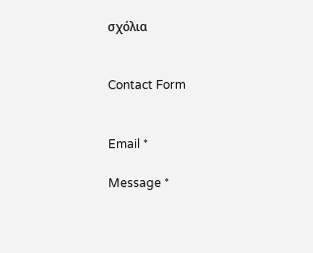σχόλια


Contact Form


Email *

Message *